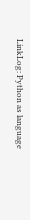LinkLog: Python as language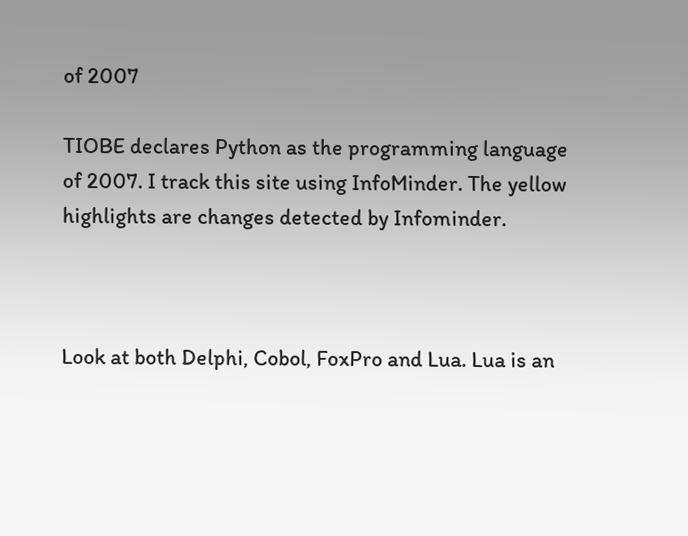of 2007

TIOBE declares Python as the programming language of 2007. I track this site using InfoMinder. The yellow highlights are changes detected by Infominder.



Look at both Delphi, Cobol, FoxPro and Lua. Lua is an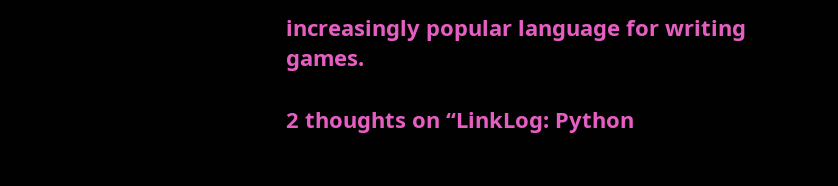increasingly popular language for writing games.

2 thoughts on “LinkLog: Python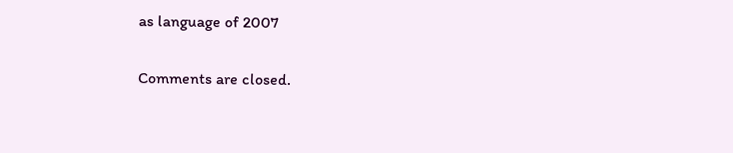as language of 2007

Comments are closed.